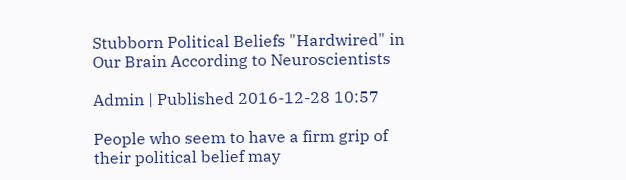Stubborn Political Beliefs "Hardwired" in Our Brain According to Neuroscientists

Admin | Published 2016-12-28 10:57

People who seem to have a firm grip of their political belief may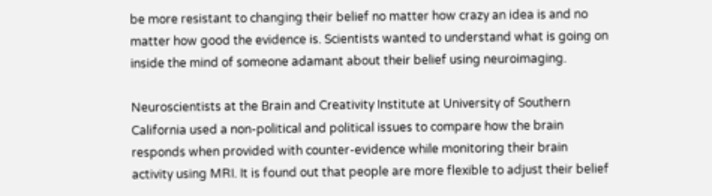be more resistant to changing their belief no matter how crazy an idea is and no matter how good the evidence is. Scientists wanted to understand what is going on inside the mind of someone adamant about their belief using neuroimaging.

Neuroscientists at the Brain and Creativity Institute at University of Southern California used a non-political and political issues to compare how the brain responds when provided with counter-evidence while monitoring their brain activity using MRI. It is found out that people are more flexible to adjust their belief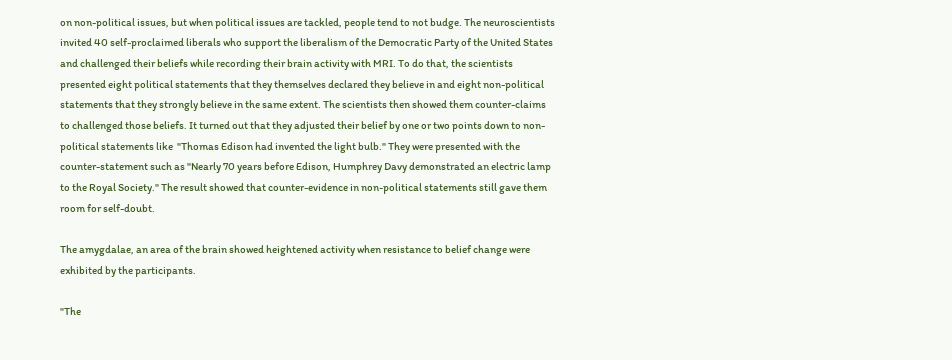on non-political issues, but when political issues are tackled, people tend to not budge. The neuroscientists invited 40 self-proclaimed liberals who support the liberalism of the Democratic Party of the United States and challenged their beliefs while recording their brain activity with MRI. To do that, the scientists presented eight political statements that they themselves declared they believe in and eight non-political statements that they strongly believe in the same extent. The scientists then showed them counter-claims to challenged those beliefs. It turned out that they adjusted their belief by one or two points down to non-political statements like  "Thomas Edison had invented the light bulb." They were presented with the counter-statement such as "Nearly 70 years before Edison, Humphrey Davy demonstrated an electric lamp to the Royal Society." The result showed that counter-evidence in non-political statements still gave them room for self-doubt.

The amygdalae, an area of the brain showed heightened activity when resistance to belief change were exhibited by the participants.

"The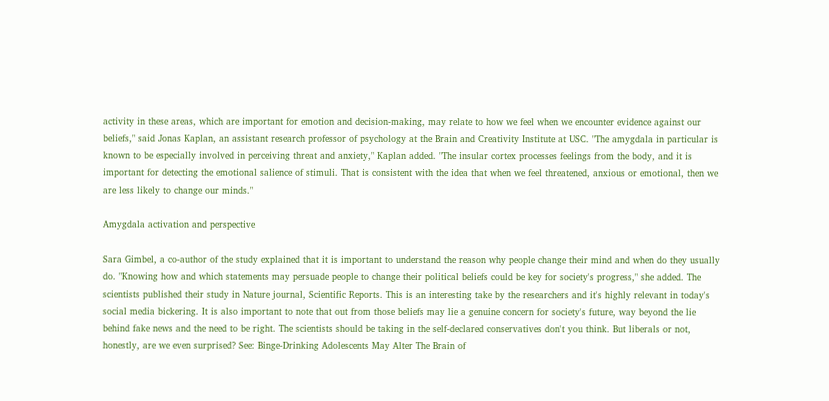activity in these areas, which are important for emotion and decision-making, may relate to how we feel when we encounter evidence against our beliefs," said Jonas Kaplan, an assistant research professor of psychology at the Brain and Creativity Institute at USC. "The amygdala in particular is known to be especially involved in perceiving threat and anxiety," Kaplan added. "The insular cortex processes feelings from the body, and it is important for detecting the emotional salience of stimuli. That is consistent with the idea that when we feel threatened, anxious or emotional, then we are less likely to change our minds."

Amygdala activation and perspective

Sara Gimbel, a co-author of the study explained that it is important to understand the reason why people change their mind and when do they usually do. "Knowing how and which statements may persuade people to change their political beliefs could be key for society's progress," she added. The scientists published their study in Nature journal, Scientific Reports. This is an interesting take by the researchers and it's highly relevant in today's social media bickering. It is also important to note that out from those beliefs may lie a genuine concern for society's future, way beyond the lie behind fake news and the need to be right. The scientists should be taking in the self-declared conservatives don't you think. But liberals or not, honestly, are we even surprised? See: Binge-Drinking Adolescents May Alter The Brain of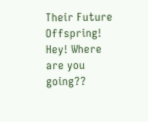Their Future Offspring!
Hey! Where are you going??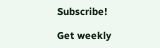Subscribe!

Get weekly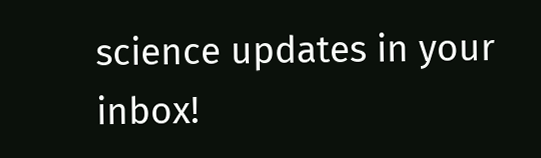science updates in your inbox!